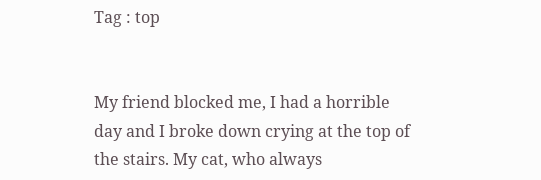Tag : top


My friend blocked me, I had a horrible day and I broke down crying at the top of the stairs. My cat, who always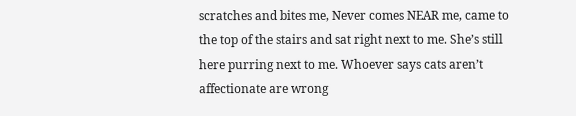scratches and bites me, Never comes NEAR me, came to the top of the stairs and sat right next to me. She’s still here purring next to me. Whoever says cats aren’t affectionate are wrong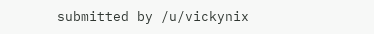submitted by /u/vickynix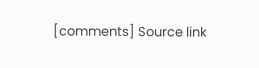[comments] Source link